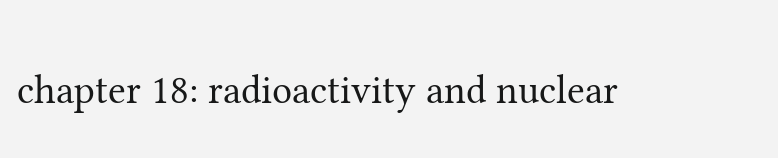chapter 18: radioactivity and nuclear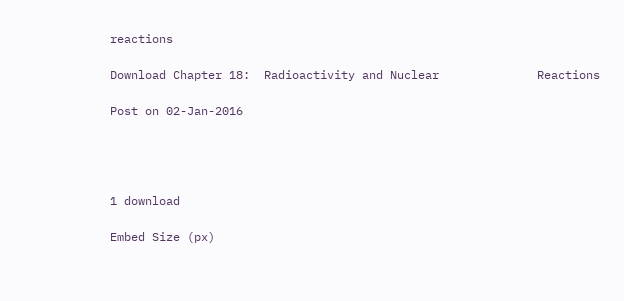reactions

Download Chapter 18:  Radioactivity and Nuclear              Reactions

Post on 02-Jan-2016




1 download

Embed Size (px)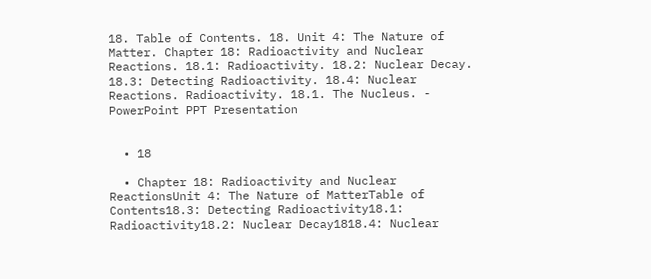18. Table of Contents. 18. Unit 4: The Nature of Matter. Chapter 18: Radioactivity and Nuclear Reactions. 18.1: Radioactivity. 18.2: Nuclear Decay. 18.3: Detecting Radioactivity. 18.4: Nuclear Reactions. Radioactivity. 18.1. The Nucleus. - PowerPoint PPT Presentation


  • 18

  • Chapter 18: Radioactivity and Nuclear ReactionsUnit 4: The Nature of MatterTable of Contents18.3: Detecting Radioactivity18.1: Radioactivity18.2: Nuclear Decay1818.4: Nuclear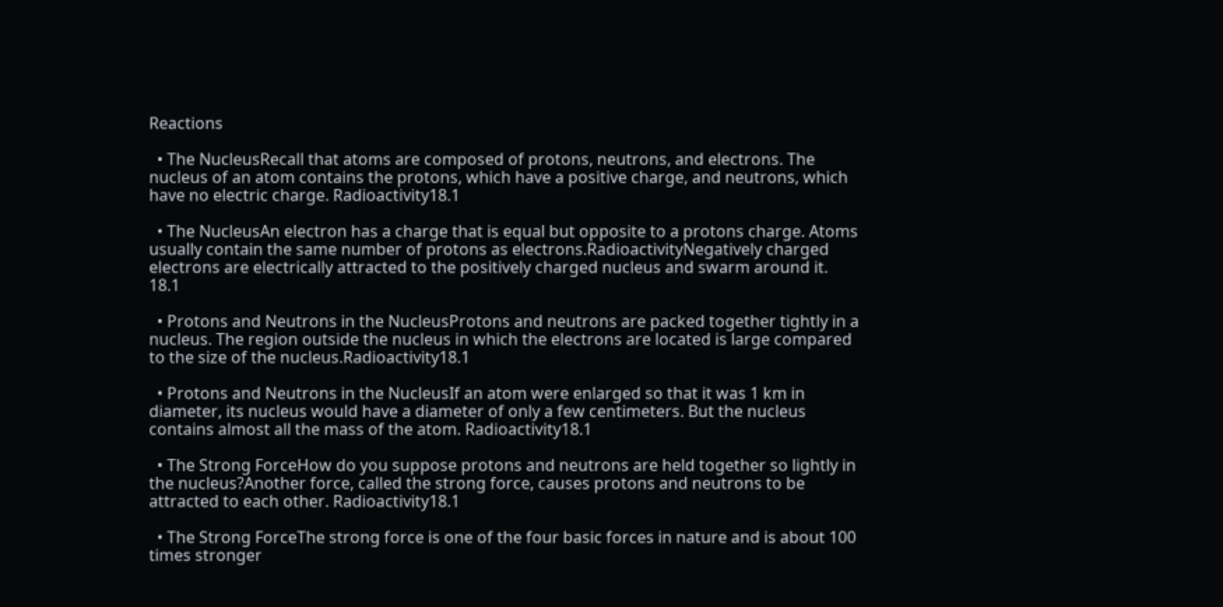Reactions

  • The NucleusRecall that atoms are composed of protons, neutrons, and electrons. The nucleus of an atom contains the protons, which have a positive charge, and neutrons, which have no electric charge. Radioactivity18.1

  • The NucleusAn electron has a charge that is equal but opposite to a protons charge. Atoms usually contain the same number of protons as electrons.RadioactivityNegatively charged electrons are electrically attracted to the positively charged nucleus and swarm around it. 18.1

  • Protons and Neutrons in the NucleusProtons and neutrons are packed together tightly in a nucleus. The region outside the nucleus in which the electrons are located is large compared to the size of the nucleus.Radioactivity18.1

  • Protons and Neutrons in the NucleusIf an atom were enlarged so that it was 1 km in diameter, its nucleus would have a diameter of only a few centimeters. But the nucleus contains almost all the mass of the atom. Radioactivity18.1

  • The Strong ForceHow do you suppose protons and neutrons are held together so lightly in the nucleus?Another force, called the strong force, causes protons and neutrons to be attracted to each other. Radioactivity18.1

  • The Strong ForceThe strong force is one of the four basic forces in nature and is about 100 times stronger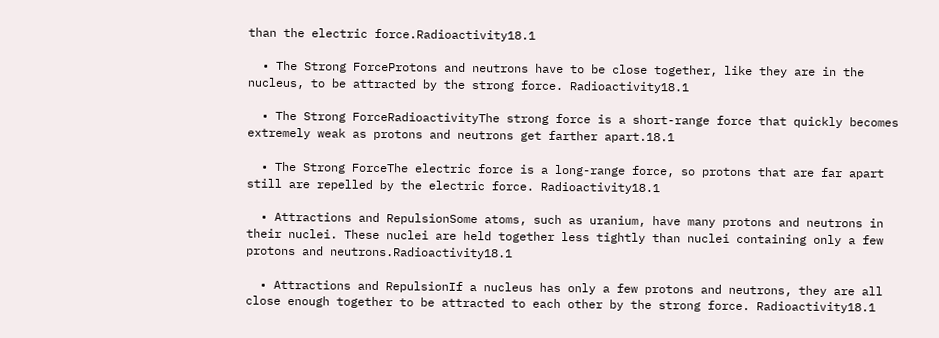than the electric force.Radioactivity18.1

  • The Strong ForceProtons and neutrons have to be close together, like they are in the nucleus, to be attracted by the strong force. Radioactivity18.1

  • The Strong ForceRadioactivityThe strong force is a short-range force that quickly becomes extremely weak as protons and neutrons get farther apart.18.1

  • The Strong ForceThe electric force is a long-range force, so protons that are far apart still are repelled by the electric force. Radioactivity18.1

  • Attractions and RepulsionSome atoms, such as uranium, have many protons and neutrons in their nuclei. These nuclei are held together less tightly than nuclei containing only a few protons and neutrons.Radioactivity18.1

  • Attractions and RepulsionIf a nucleus has only a few protons and neutrons, they are all close enough together to be attracted to each other by the strong force. Radioactivity18.1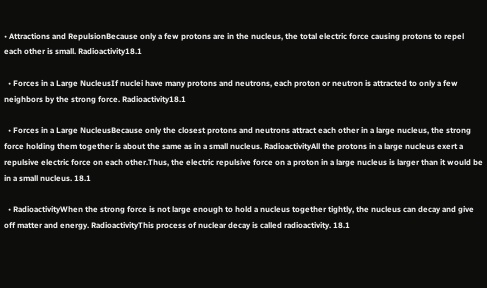• Attractions and RepulsionBecause only a few protons are in the nucleus, the total electric force causing protons to repel each other is small. Radioactivity18.1

  • Forces in a Large NucleusIf nuclei have many protons and neutrons, each proton or neutron is attracted to only a few neighbors by the strong force. Radioactivity18.1

  • Forces in a Large NucleusBecause only the closest protons and neutrons attract each other in a large nucleus, the strong force holding them together is about the same as in a small nucleus. RadioactivityAll the protons in a large nucleus exert a repulsive electric force on each other.Thus, the electric repulsive force on a proton in a large nucleus is larger than it would be in a small nucleus. 18.1

  • RadioactivityWhen the strong force is not large enough to hold a nucleus together tightly, the nucleus can decay and give off matter and energy. RadioactivityThis process of nuclear decay is called radioactivity. 18.1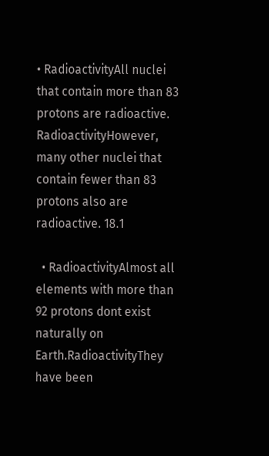• RadioactivityAll nuclei that contain more than 83 protons are radioactive. RadioactivityHowever, many other nuclei that contain fewer than 83 protons also are radioactive. 18.1

  • RadioactivityAlmost all elements with more than 92 protons dont exist naturally on Earth.RadioactivityThey have been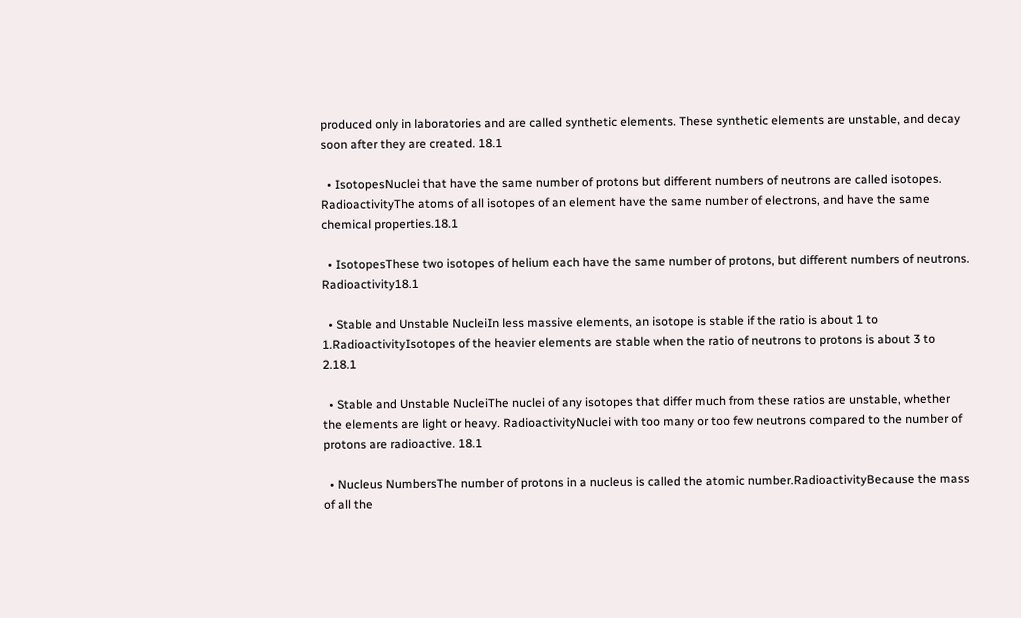produced only in laboratories and are called synthetic elements. These synthetic elements are unstable, and decay soon after they are created. 18.1

  • IsotopesNuclei that have the same number of protons but different numbers of neutrons are called isotopes. RadioactivityThe atoms of all isotopes of an element have the same number of electrons, and have the same chemical properties.18.1

  • IsotopesThese two isotopes of helium each have the same number of protons, but different numbers of neutrons. Radioactivity18.1

  • Stable and Unstable NucleiIn less massive elements, an isotope is stable if the ratio is about 1 to 1.RadioactivityIsotopes of the heavier elements are stable when the ratio of neutrons to protons is about 3 to 2.18.1

  • Stable and Unstable NucleiThe nuclei of any isotopes that differ much from these ratios are unstable, whether the elements are light or heavy. RadioactivityNuclei with too many or too few neutrons compared to the number of protons are radioactive. 18.1

  • Nucleus NumbersThe number of protons in a nucleus is called the atomic number.RadioactivityBecause the mass of all the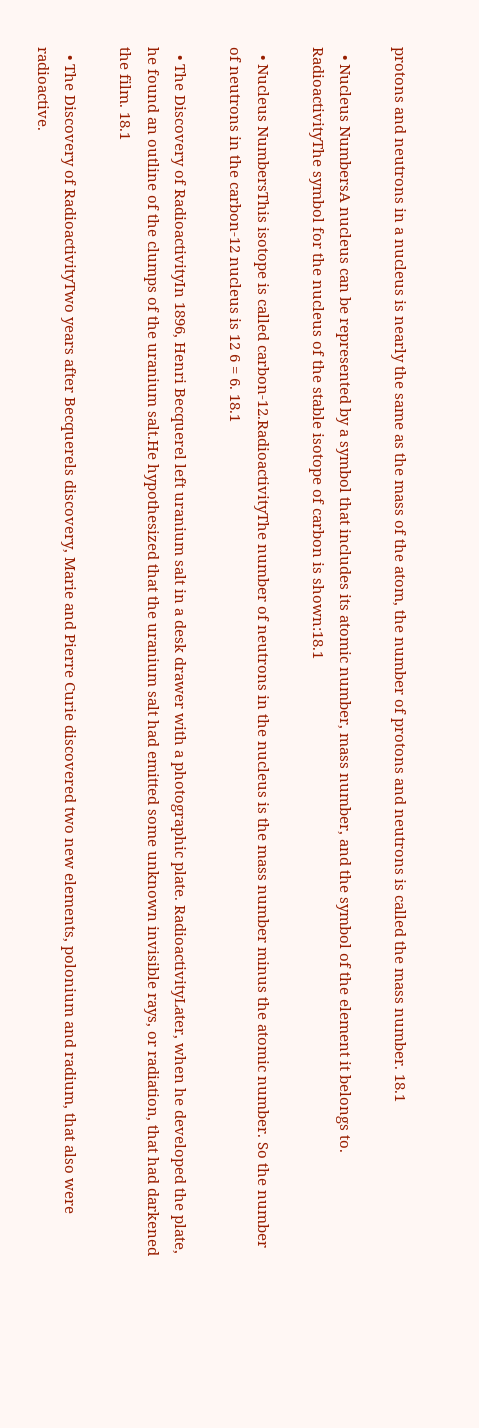protons and neutrons in a nucleus is nearly the same as the mass of the atom, the number of protons and neutrons is called the mass number. 18.1

  • Nucleus NumbersA nucleus can be represented by a symbol that includes its atomic number, mass number, and the symbol of the element it belongs to. RadioactivityThe symbol for the nucleus of the stable isotope of carbon is shown:18.1

  • Nucleus NumbersThis isotope is called carbon-12.RadioactivityThe number of neutrons in the nucleus is the mass number minus the atomic number. So the number of neutrons in the carbon-12 nucleus is 12 6 = 6. 18.1

  • The Discovery of RadioactivityIn 1896, Henri Becquerel left uranium salt in a desk drawer with a photographic plate. RadioactivityLater, when he developed the plate, he found an outline of the clumps of the uranium salt.He hypothesized that the uranium salt had emitted some unknown invisible rays, or radiation, that had darkened the film. 18.1

  • The Discovery of RadioactivityTwo years after Becquerels discovery, Marie and Pierre Curie discovered two new elements, polonium and radium, that also were radioactive.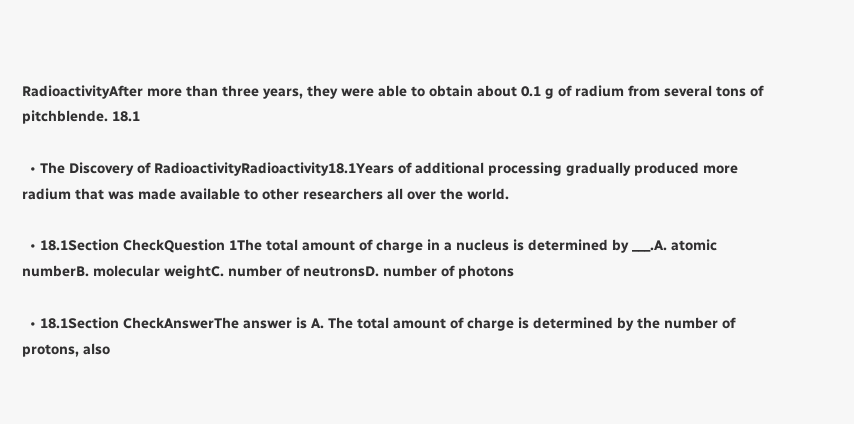RadioactivityAfter more than three years, they were able to obtain about 0.1 g of radium from several tons of pitchblende. 18.1

  • The Discovery of RadioactivityRadioactivity18.1Years of additional processing gradually produced more radium that was made available to other researchers all over the world.

  • 18.1Section CheckQuestion 1The total amount of charge in a nucleus is determined by ___.A. atomic numberB. molecular weightC. number of neutronsD. number of photons

  • 18.1Section CheckAnswerThe answer is A. The total amount of charge is determined by the number of protons, also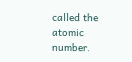called the atomic number.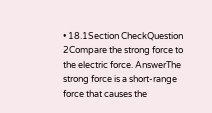• 18.1Section CheckQuestion 2Compare the strong force to the electric force. AnswerThe strong force is a short-range force that causes the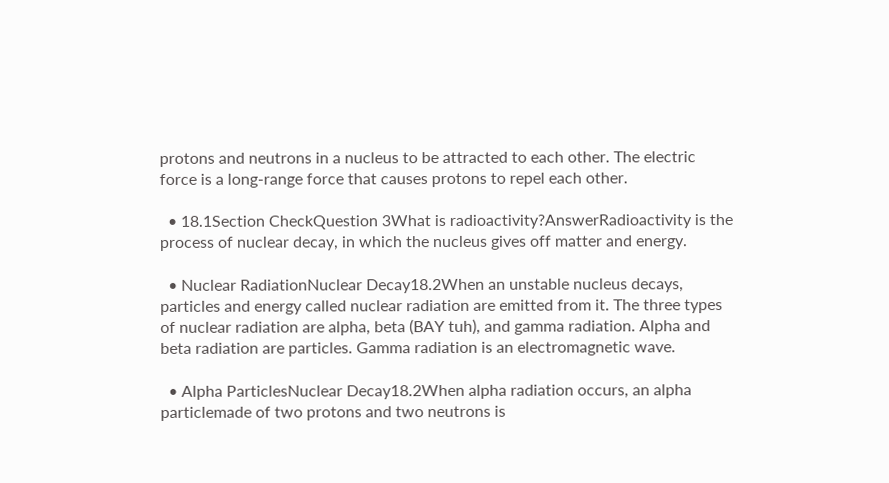protons and neutrons in a nucleus to be attracted to each other. The electric force is a long-range force that causes protons to repel each other.

  • 18.1Section CheckQuestion 3What is radioactivity?AnswerRadioactivity is the process of nuclear decay, in which the nucleus gives off matter and energy.

  • Nuclear RadiationNuclear Decay18.2When an unstable nucleus decays, particles and energy called nuclear radiation are emitted from it. The three types of nuclear radiation are alpha, beta (BAY tuh), and gamma radiation. Alpha and beta radiation are particles. Gamma radiation is an electromagnetic wave.

  • Alpha ParticlesNuclear Decay18.2When alpha radiation occurs, an alpha particlemade of two protons and two neutrons is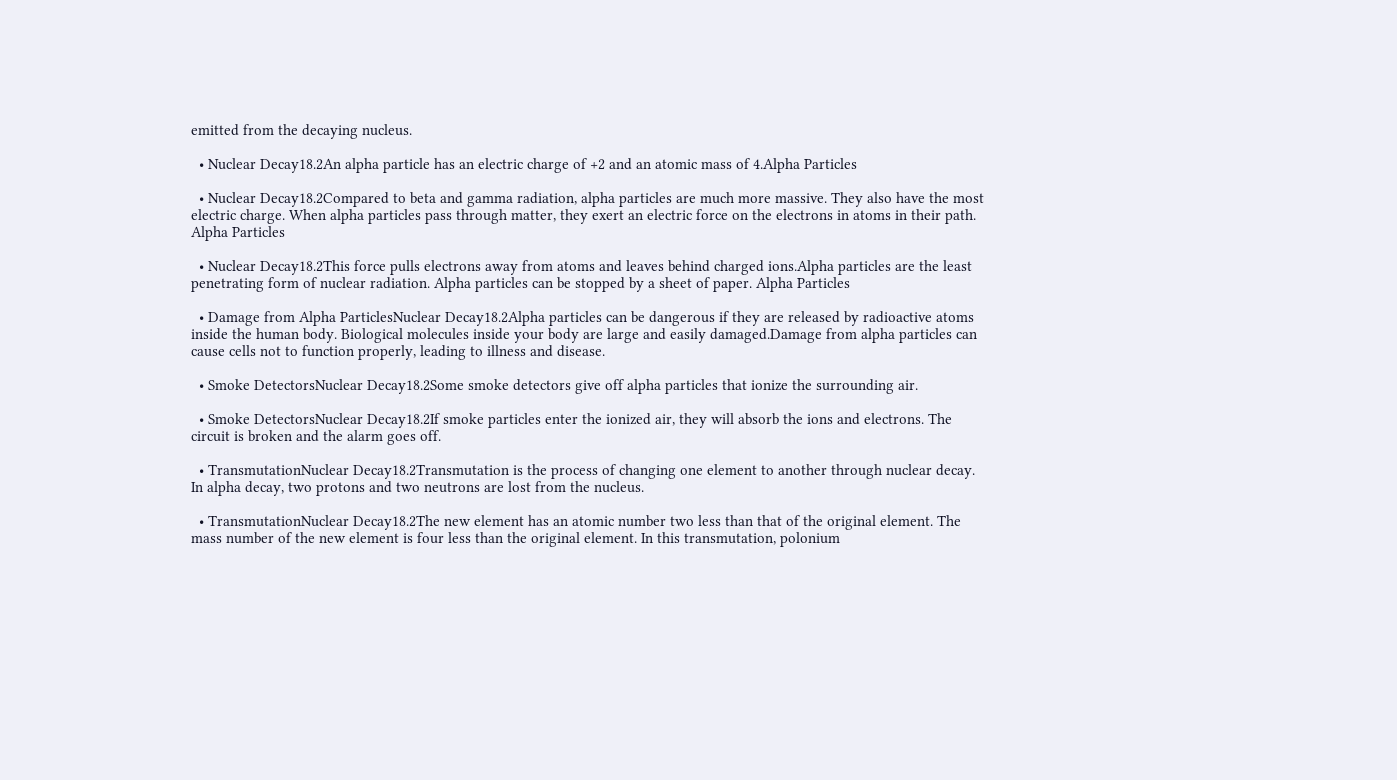emitted from the decaying nucleus.

  • Nuclear Decay18.2An alpha particle has an electric charge of +2 and an atomic mass of 4.Alpha Particles

  • Nuclear Decay18.2Compared to beta and gamma radiation, alpha particles are much more massive. They also have the most electric charge. When alpha particles pass through matter, they exert an electric force on the electrons in atoms in their path. Alpha Particles

  • Nuclear Decay18.2This force pulls electrons away from atoms and leaves behind charged ions.Alpha particles are the least penetrating form of nuclear radiation. Alpha particles can be stopped by a sheet of paper. Alpha Particles

  • Damage from Alpha ParticlesNuclear Decay18.2Alpha particles can be dangerous if they are released by radioactive atoms inside the human body. Biological molecules inside your body are large and easily damaged.Damage from alpha particles can cause cells not to function properly, leading to illness and disease.

  • Smoke DetectorsNuclear Decay18.2Some smoke detectors give off alpha particles that ionize the surrounding air.

  • Smoke DetectorsNuclear Decay18.2If smoke particles enter the ionized air, they will absorb the ions and electrons. The circuit is broken and the alarm goes off.

  • TransmutationNuclear Decay18.2Transmutation is the process of changing one element to another through nuclear decay. In alpha decay, two protons and two neutrons are lost from the nucleus.

  • TransmutationNuclear Decay18.2The new element has an atomic number two less than that of the original element. The mass number of the new element is four less than the original element. In this transmutation, polonium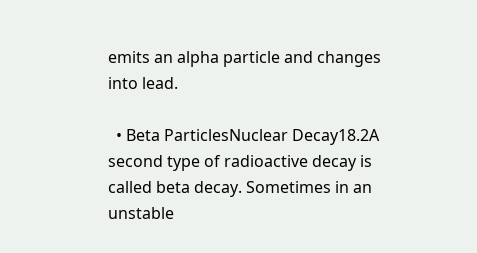emits an alpha particle and changes into lead.

  • Beta ParticlesNuclear Decay18.2A second type of radioactive decay is called beta decay. Sometimes in an unstable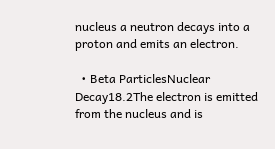nucleus a neutron decays into a proton and emits an electron.

  • Beta ParticlesNuclear Decay18.2The electron is emitted from the nucleus and is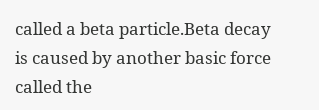called a beta particle.Beta decay is caused by another basic force called the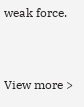weak force.


View more >